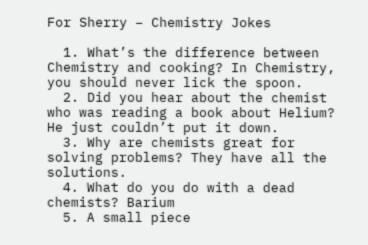For Sherry – Chemistry Jokes

  1. What’s the difference between Chemistry and cooking? In Chemistry, you should never lick the spoon.
  2. Did you hear about the chemist who was reading a book about Helium? He just couldn’t put it down.
  3. Why are chemists great for solving problems? They have all the solutions.
  4. What do you do with a dead chemists? Barium
  5. A small piece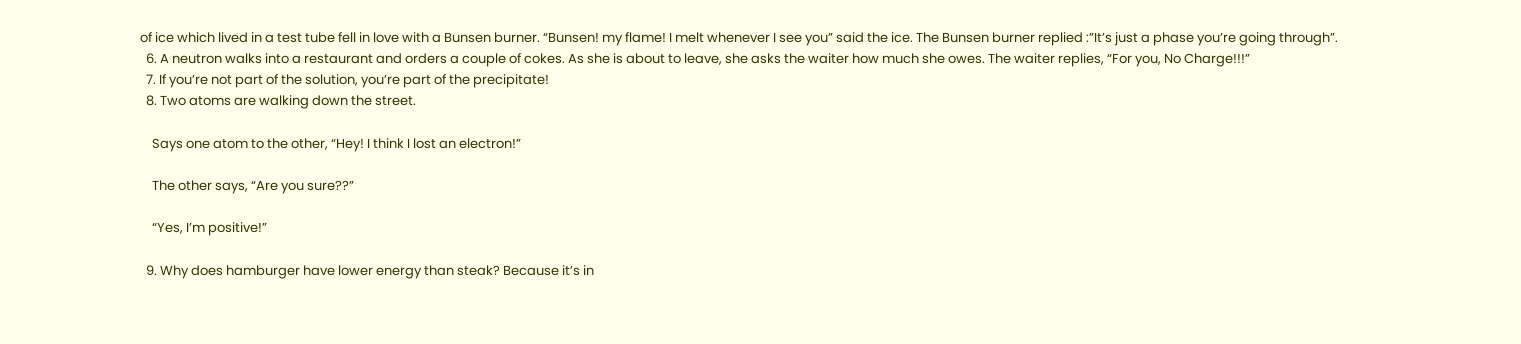of ice which lived in a test tube fell in love with a Bunsen burner. “Bunsen! my flame! I melt whenever I see you” said the ice. The Bunsen burner replied :”It’s just a phase you’re going through”.
  6. A neutron walks into a restaurant and orders a couple of cokes. As she is about to leave, she asks the waiter how much she owes. The waiter replies, “For you, No Charge!!!”
  7. If you’re not part of the solution, you’re part of the precipitate!
  8. Two atoms are walking down the street.

    Says one atom to the other, “Hey! I think I lost an electron!”

    The other says, “Are you sure??”

    “Yes, I’m positive!”

  9. Why does hamburger have lower energy than steak? Because it’s in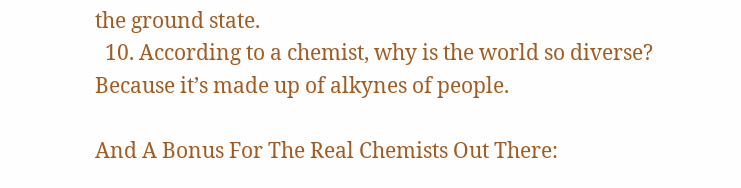the ground state.
  10. According to a chemist, why is the world so diverse? Because it’s made up of alkynes of people.

And A Bonus For The Real Chemists Out There: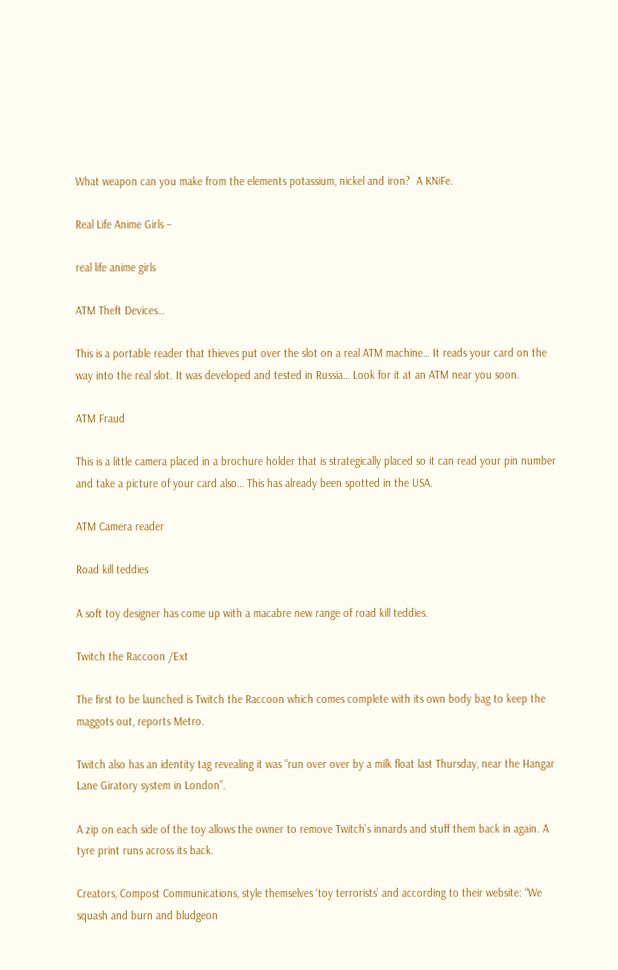What weapon can you make from the elements potassium, nickel and iron?  A KNiFe.

Real Life Anime Girls –

real life anime girls

ATM Theft Devices…

This is a portable reader that thieves put over the slot on a real ATM machine… It reads your card on the way into the real slot. It was developed and tested in Russia… Look for it at an ATM near you soon.

ATM Fraud

This is a little camera placed in a brochure holder that is strategically placed so it can read your pin number and take a picture of your card also… This has already been spotted in the USA.

ATM Camera reader

Road kill teddies

A soft toy designer has come up with a macabre new range of road kill teddies.

Twitch the Raccoon /Ext

The first to be launched is Twitch the Raccoon which comes complete with its own body bag to keep the maggots out, reports Metro.

Twitch also has an identity tag revealing it was “run over over by a milk float last Thursday, near the Hangar Lane Giratory system in London”.

A zip on each side of the toy allows the owner to remove Twitch’s innards and stuff them back in again. A tyre print runs across its back.

Creators, Compost Communications, style themselves ‘toy terrorists’ and according to their website: “We squash and burn and bludgeon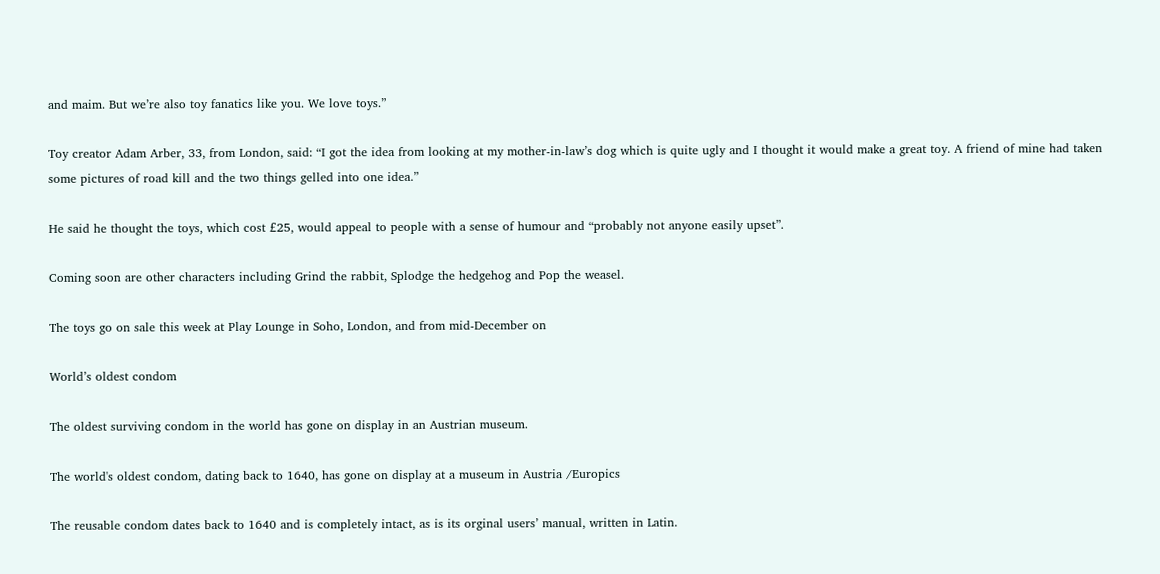and maim. But we’re also toy fanatics like you. We love toys.”

Toy creator Adam Arber, 33, from London, said: “I got the idea from looking at my mother-in-law’s dog which is quite ugly and I thought it would make a great toy. A friend of mine had taken some pictures of road kill and the two things gelled into one idea.”

He said he thought the toys, which cost £25, would appeal to people with a sense of humour and “probably not anyone easily upset”.

Coming soon are other characters including Grind the rabbit, Splodge the hedgehog and Pop the weasel.

The toys go on sale this week at Play Lounge in Soho, London, and from mid-December on

World’s oldest condom

The oldest surviving condom in the world has gone on display in an Austrian museum.

The world's oldest condom, dating back to 1640, has gone on display at a museum in Austria /Europics

The reusable condom dates back to 1640 and is completely intact, as is its orginal users’ manual, written in Latin.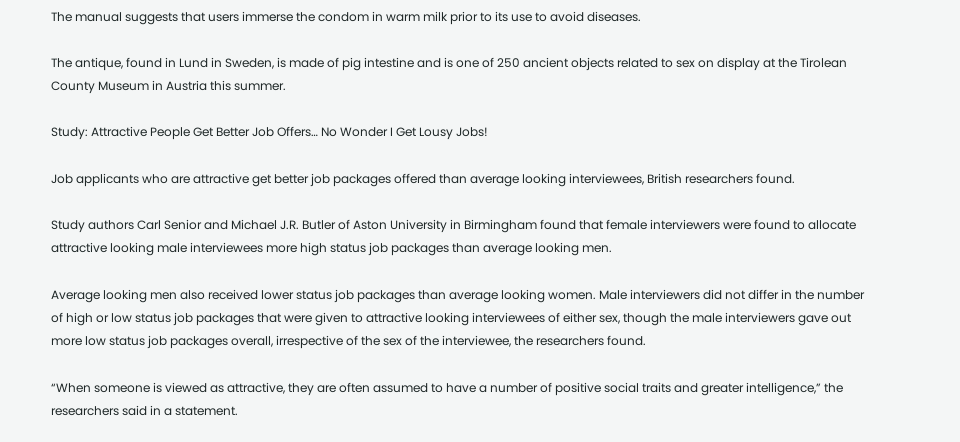The manual suggests that users immerse the condom in warm milk prior to its use to avoid diseases.

The antique, found in Lund in Sweden, is made of pig intestine and is one of 250 ancient objects related to sex on display at the Tirolean County Museum in Austria this summer.

Study: Attractive People Get Better Job Offers… No Wonder I Get Lousy Jobs!

Job applicants who are attractive get better job packages offered than average looking interviewees, British researchers found.

Study authors Carl Senior and Michael J.R. Butler of Aston University in Birmingham found that female interviewers were found to allocate attractive looking male interviewees more high status job packages than average looking men.

Average looking men also received lower status job packages than average looking women. Male interviewers did not differ in the number of high or low status job packages that were given to attractive looking interviewees of either sex, though the male interviewers gave out more low status job packages overall, irrespective of the sex of the interviewee, the researchers found.

“When someone is viewed as attractive, they are often assumed to have a number of positive social traits and greater intelligence,” the researchers said in a statement.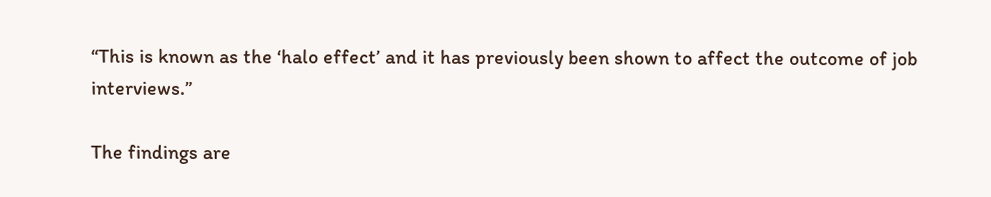“This is known as the ‘halo effect’ and it has previously been shown to affect the outcome of job interviews.”

The findings are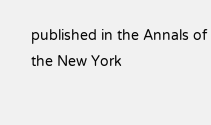published in the Annals of the New York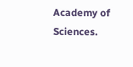Academy of Sciences.